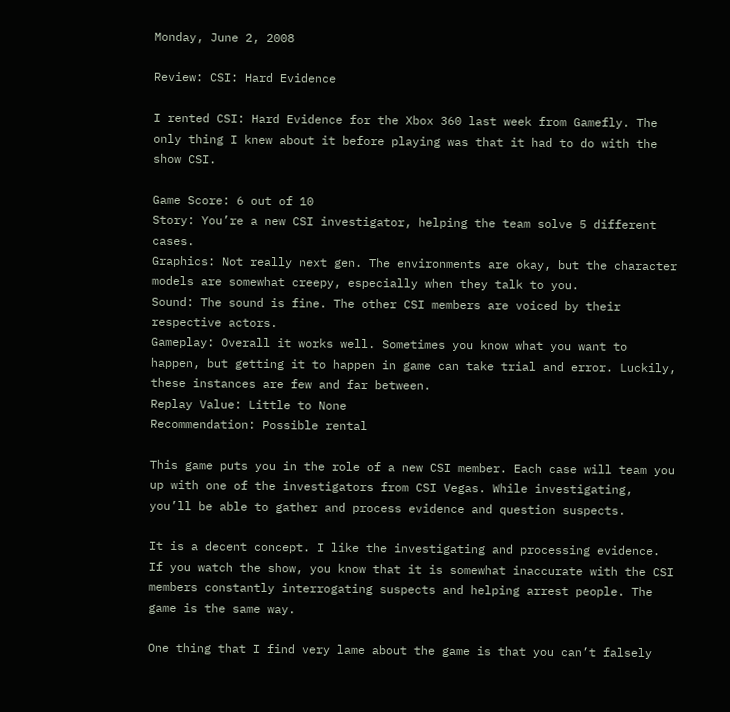Monday, June 2, 2008

Review: CSI: Hard Evidence

I rented CSI: Hard Evidence for the Xbox 360 last week from Gamefly. The only thing I knew about it before playing was that it had to do with the show CSI.

Game Score: 6 out of 10
Story: You’re a new CSI investigator, helping the team solve 5 different cases.
Graphics: Not really next gen. The environments are okay, but the character models are somewhat creepy, especially when they talk to you.
Sound: The sound is fine. The other CSI members are voiced by their respective actors.
Gameplay: Overall it works well. Sometimes you know what you want to happen, but getting it to happen in game can take trial and error. Luckily, these instances are few and far between.
Replay Value: Little to None
Recommendation: Possible rental

This game puts you in the role of a new CSI member. Each case will team you up with one of the investigators from CSI Vegas. While investigating, you’ll be able to gather and process evidence and question suspects.

It is a decent concept. I like the investigating and processing evidence. If you watch the show, you know that it is somewhat inaccurate with the CSI members constantly interrogating suspects and helping arrest people. The game is the same way.

One thing that I find very lame about the game is that you can’t falsely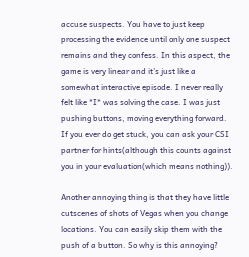accuse suspects. You have to just keep processing the evidence until only one suspect remains and they confess. In this aspect, the game is very linear and it’s just like a somewhat interactive episode. I never really felt like *I* was solving the case. I was just pushing buttons, moving everything forward. If you ever do get stuck, you can ask your CSI partner for hints(although this counts against you in your evaluation(which means nothing)).

Another annoying thing is that they have little cutscenes of shots of Vegas when you change locations. You can easily skip them with the push of a button. So why is this annoying?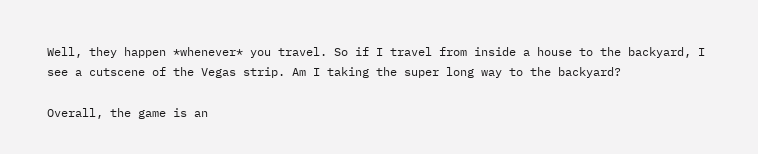Well, they happen *whenever* you travel. So if I travel from inside a house to the backyard, I see a cutscene of the Vegas strip. Am I taking the super long way to the backyard?

Overall, the game is an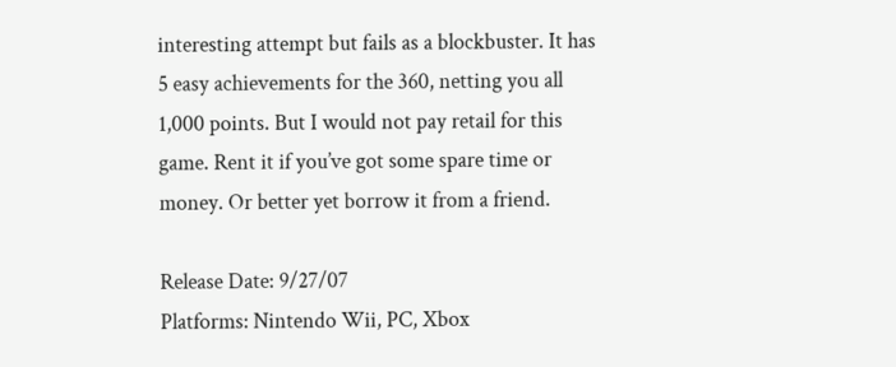interesting attempt but fails as a blockbuster. It has 5 easy achievements for the 360, netting you all 1,000 points. But I would not pay retail for this game. Rent it if you’ve got some spare time or money. Or better yet borrow it from a friend.

Release Date: 9/27/07
Platforms: Nintendo Wii, PC, Xbox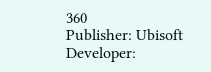360
Publisher: Ubisoft
Developer: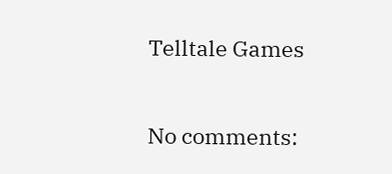Telltale Games

No comments: